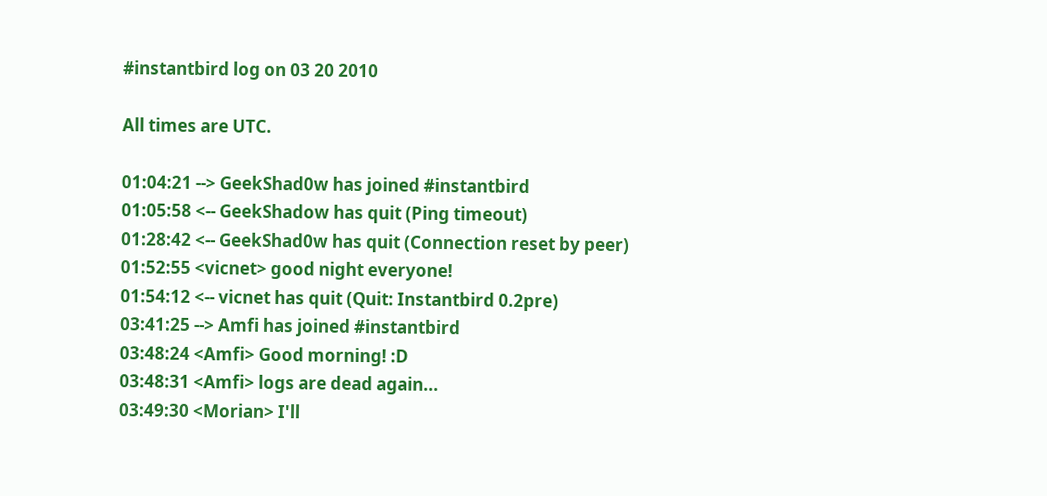#instantbird log on 03 20 2010

All times are UTC.

01:04:21 --> GeekShad0w has joined #instantbird
01:05:58 <-- GeekShadow has quit (Ping timeout)
01:28:42 <-- GeekShad0w has quit (Connection reset by peer)
01:52:55 <vicnet> good night everyone!
01:54:12 <-- vicnet has quit (Quit: Instantbird 0.2pre)
03:41:25 --> Amfi has joined #instantbird
03:48:24 <Amfi> Good morning! :D
03:48:31 <Amfi> logs are dead again...
03:49:30 <Morian> I'll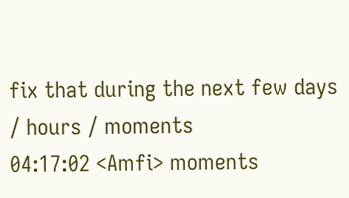fix that during the next few days / hours / moments
04:17:02 <Amfi> moments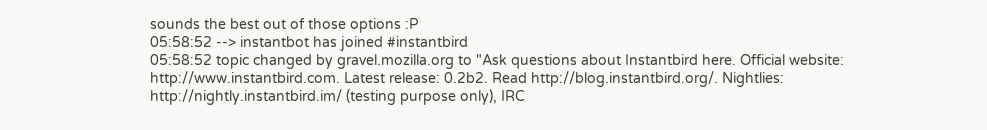sounds the best out of those options :P
05:58:52 --> instantbot has joined #instantbird
05:58:52 topic changed by gravel.mozilla.org to "Ask questions about Instantbird here. Official website: http://www.instantbird.com. Latest release: 0.2b2. Read http://blog.instantbird.org/. Nightlies: http://nightly.instantbird.im/ (testing purpose only), IRC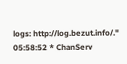logs: http://log.bezut.info/."
05:58:52 * ChanServ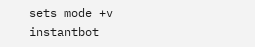sets mode +v instantbot